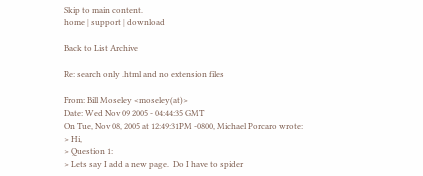Skip to main content.
home | support | download

Back to List Archive

Re: search only .html and no extension files

From: Bill Moseley <moseley(at)>
Date: Wed Nov 09 2005 - 04:44:35 GMT
On Tue, Nov 08, 2005 at 12:49:31PM -0800, Michael Porcaro wrote:
> Hi,
> Question 1:
> Lets say I add a new page.  Do I have to spider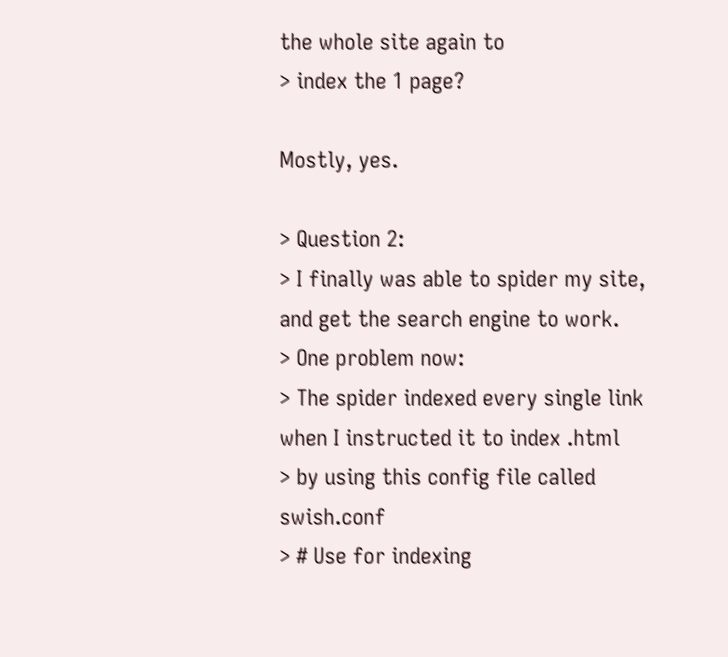the whole site again to
> index the 1 page?

Mostly, yes.

> Question 2:
> I finally was able to spider my site, and get the search engine to work.
> One problem now:
> The spider indexed every single link when I instructed it to index .html
> by using this config file called swish.conf
> # Use for indexing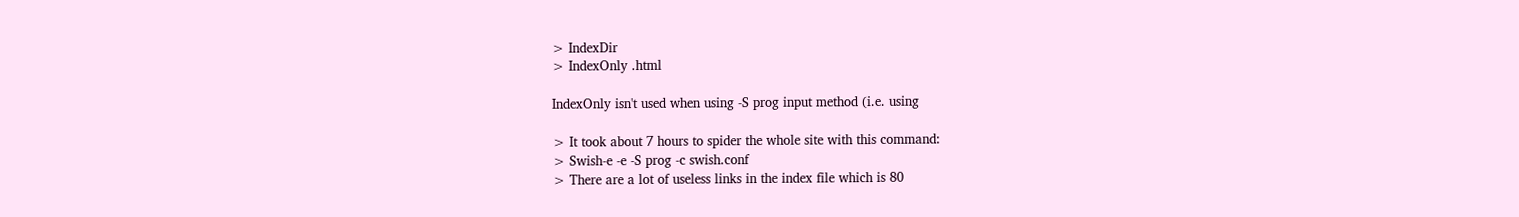> IndexDir
> IndexOnly .html

IndexOnly isn't used when using -S prog input method (i.e. using

> It took about 7 hours to spider the whole site with this command:
> Swish-e -e -S prog -c swish.conf
> There are a lot of useless links in the index file which is 80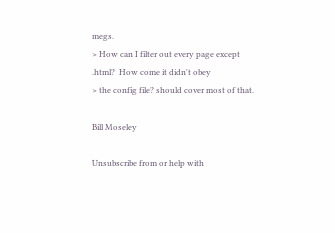megs.
> How can I filter out every page except .html?  How come it didn't obey
> the config file? should cover most of that.

Bill Moseley

Unsubscribe from or help with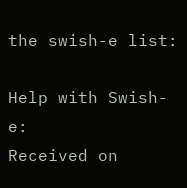the swish-e list:

Help with Swish-e:
Received on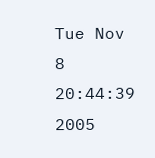Tue Nov 8 20:44:39 2005